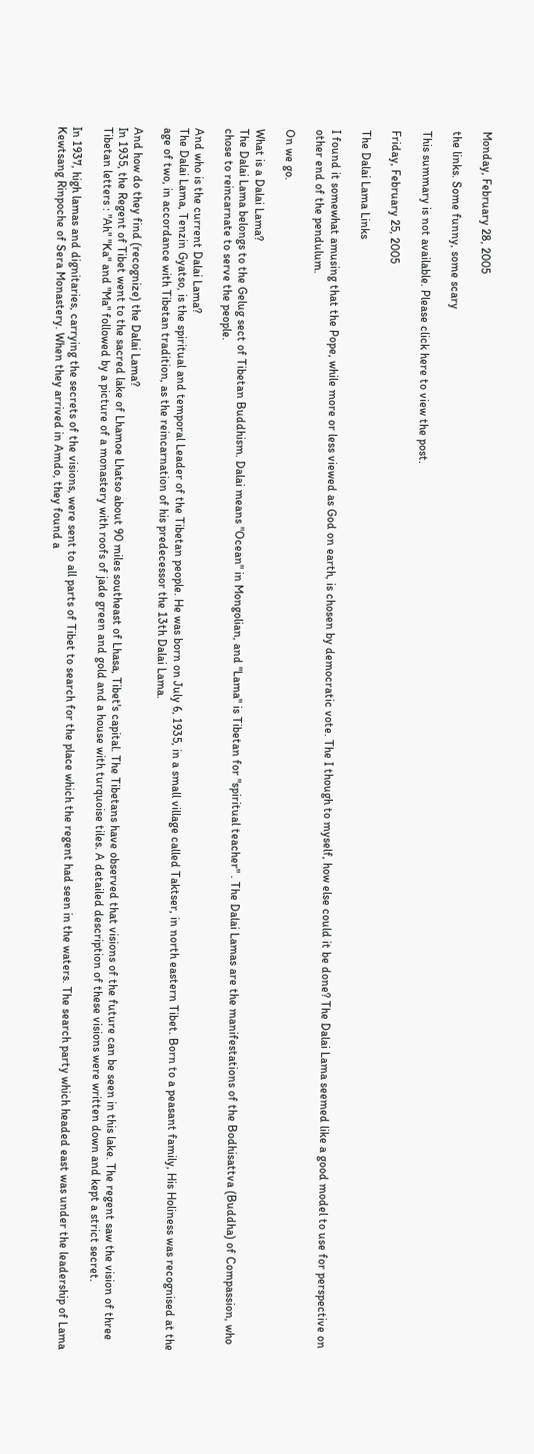Monday, February 28, 2005

the links. Some funny, some scary

This summary is not available. Please click here to view the post.

Friday, February 25, 2005

The Dalai Lama Links

I found it somewhat amusing that the Pope, while more or less viewed as God on earth, is chosen by democratic vote. The I though to myself, how else could it be done? The Dalai Lama seemed like a good model to use for perspective on other end of the pendulum.

On we go.

What is a Dalai Lama?
The Dalai Lama belongs to the Gelug sect of Tibetan Buddhism. Dalai means "Ocean" in Mongolian, and "Lama" is Tibetan for "spiritual teacher" . The Dalai Lamas are the manifestations of the Bodhisattva (Buddha) of Compassion, who chose to reincarnate to serve the people.

And who is the current Dalai Lama?
The Dalai Lama, Tenzin Gyatso, is the spiritual and temporal Leader of the Tibetan people. He was born on July 6, 1935, in a small village called Taktser, in north eastern Tibet. Born to a peasant family, His Holiness was recognised at the age of two, in accordance with Tibetan tradition, as the reincarnation of his predecessor the 13th Dalai Lama.

And how do they find (recognize) the Dalai Lama?
In 1935, the Regent of Tibet went to the sacred lake of Lhamoe Lhatso about 90 miles southeast of Lhasa, Tibet's capital. The Tibetans have observed that visions of the future can be seen in this lake. The regent saw the vision of three Tibetan letters : "Ah" "Ka" and "Ma" followed by a picture of a monastery with roofs of jade green and gold and a house with turquoise tiles. A detailed description of these visions were written down and kept a strict secret.

In 1937, high lamas and dignitaries, carrying the secrets of the visions, were sent to all parts of Tibet to search for the place which the regent had seen in the waters. The search party which headed east was under the leadership of Lama Kewtsang Rinpoche of Sera Monastery. When they arrived in Amdo, they found a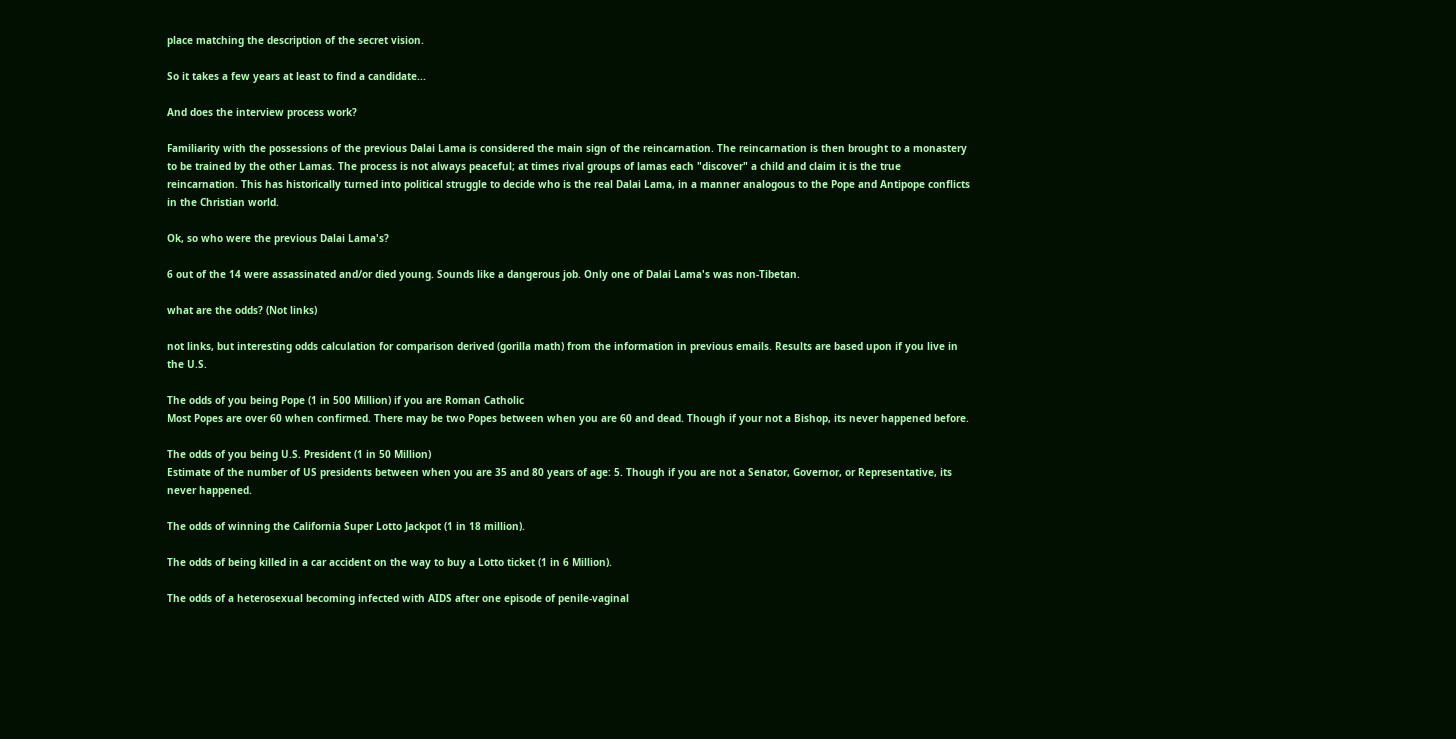place matching the description of the secret vision.

So it takes a few years at least to find a candidate...

And does the interview process work?

Familiarity with the possessions of the previous Dalai Lama is considered the main sign of the reincarnation. The reincarnation is then brought to a monastery to be trained by the other Lamas. The process is not always peaceful; at times rival groups of lamas each "discover" a child and claim it is the true reincarnation. This has historically turned into political struggle to decide who is the real Dalai Lama, in a manner analogous to the Pope and Antipope conflicts in the Christian world.

Ok, so who were the previous Dalai Lama's?

6 out of the 14 were assassinated and/or died young. Sounds like a dangerous job. Only one of Dalai Lama's was non-Tibetan.

what are the odds? (Not links)

not links, but interesting odds calculation for comparison derived (gorilla math) from the information in previous emails. Results are based upon if you live in the U.S.

The odds of you being Pope (1 in 500 Million) if you are Roman Catholic
Most Popes are over 60 when confirmed. There may be two Popes between when you are 60 and dead. Though if your not a Bishop, its never happened before.

The odds of you being U.S. President (1 in 50 Million)
Estimate of the number of US presidents between when you are 35 and 80 years of age: 5. Though if you are not a Senator, Governor, or Representative, its never happened.

The odds of winning the California Super Lotto Jackpot (1 in 18 million).

The odds of being killed in a car accident on the way to buy a Lotto ticket (1 in 6 Million).

The odds of a heterosexual becoming infected with AIDS after one episode of penile-vaginal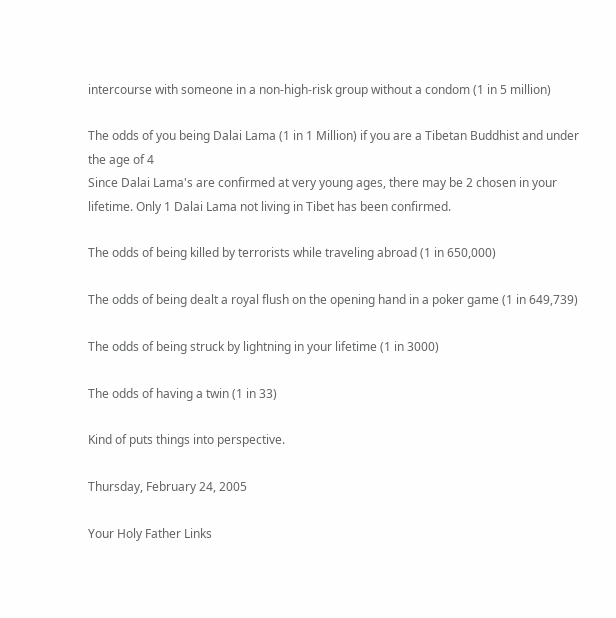intercourse with someone in a non-high-risk group without a condom (1 in 5 million)

The odds of you being Dalai Lama (1 in 1 Million) if you are a Tibetan Buddhist and under the age of 4
Since Dalai Lama's are confirmed at very young ages, there may be 2 chosen in your lifetime. Only 1 Dalai Lama not living in Tibet has been confirmed.

The odds of being killed by terrorists while traveling abroad (1 in 650,000)

The odds of being dealt a royal flush on the opening hand in a poker game (1 in 649,739)

The odds of being struck by lightning in your lifetime (1 in 3000)

The odds of having a twin (1 in 33)

Kind of puts things into perspective.

Thursday, February 24, 2005

Your Holy Father Links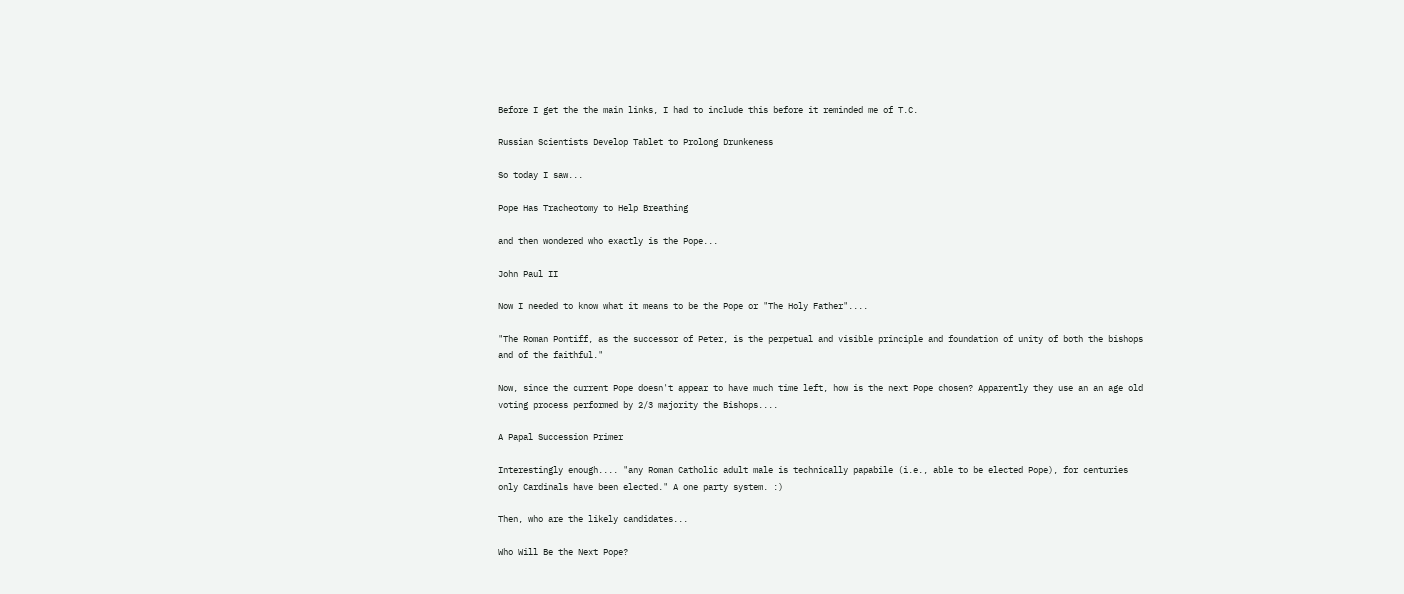Before I get the the main links, I had to include this before it reminded me of T.C.

Russian Scientists Develop Tablet to Prolong Drunkeness

So today I saw...

Pope Has Tracheotomy to Help Breathing

and then wondered who exactly is the Pope...

John Paul II

Now I needed to know what it means to be the Pope or "The Holy Father"....

"The Roman Pontiff, as the successor of Peter, is the perpetual and visible principle and foundation of unity of both the bishops and of the faithful."

Now, since the current Pope doesn't appear to have much time left, how is the next Pope chosen? Apparently they use an an age old voting process performed by 2/3 majority the Bishops....

A Papal Succession Primer

Interestingly enough.... "any Roman Catholic adult male is technically papabile (i.e., able to be elected Pope), for centuries only Cardinals have been elected." A one party system. :)

Then, who are the likely candidates...

Who Will Be the Next Pope?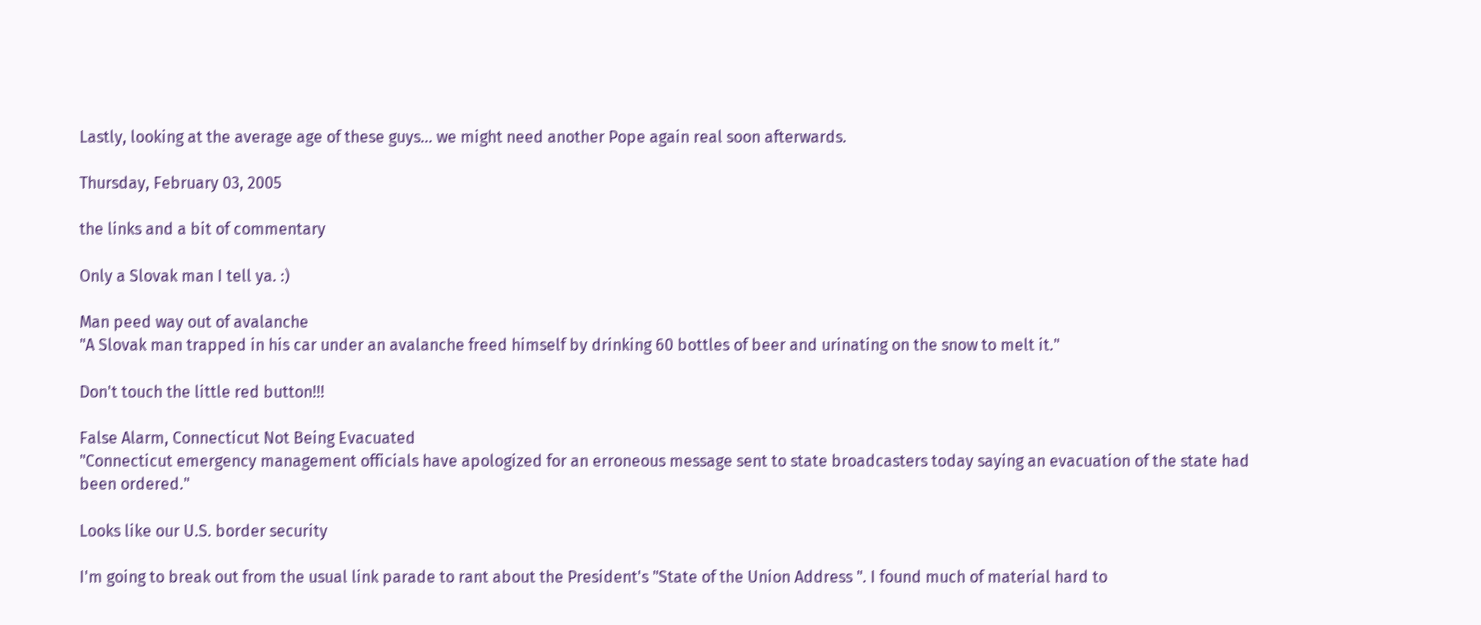Lastly, looking at the average age of these guys... we might need another Pope again real soon afterwards.

Thursday, February 03, 2005

the links and a bit of commentary

Only a Slovak man I tell ya. :)

Man peed way out of avalanche
"A Slovak man trapped in his car under an avalanche freed himself by drinking 60 bottles of beer and urinating on the snow to melt it."

Don't touch the little red button!!!

False Alarm, Connecticut Not Being Evacuated
"Connecticut emergency management officials have apologized for an erroneous message sent to state broadcasters today saying an evacuation of the state had been ordered."

Looks like our U.S. border security

I'm going to break out from the usual link parade to rant about the President's "State of the Union Address ". I found much of material hard to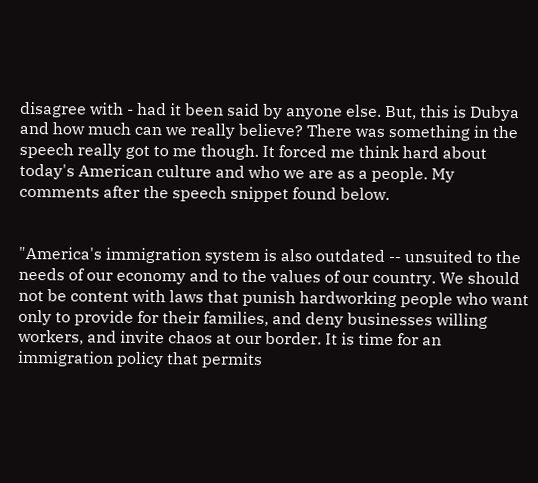disagree with - had it been said by anyone else. But, this is Dubya and how much can we really believe? There was something in the speech really got to me though. It forced me think hard about today's American culture and who we are as a people. My comments after the speech snippet found below.


"America's immigration system is also outdated -- unsuited to the needs of our economy and to the values of our country. We should not be content with laws that punish hardworking people who want only to provide for their families, and deny businesses willing workers, and invite chaos at our border. It is time for an immigration policy that permits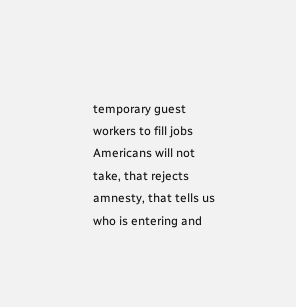temporary guest workers to fill jobs Americans will not take, that rejects amnesty, that tells us who is entering and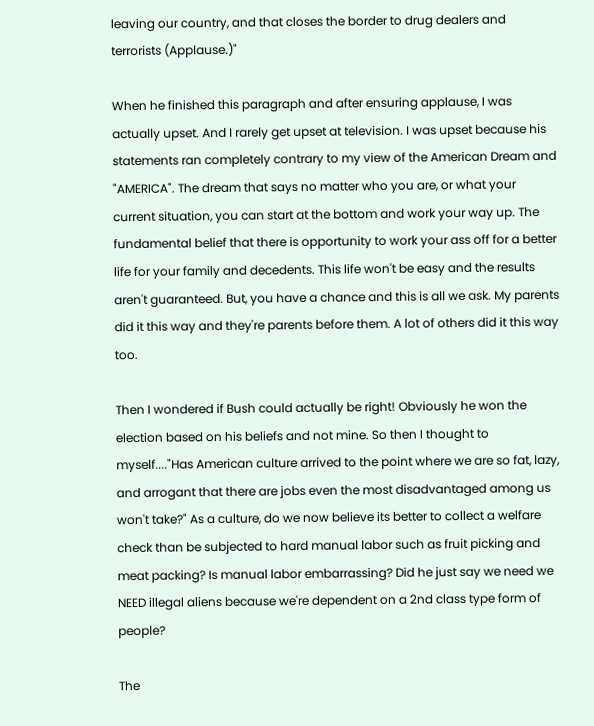leaving our country, and that closes the border to drug dealers and terrorists (Applause.)"

When he finished this paragraph and after ensuring applause, I was actually upset. And I rarely get upset at television. I was upset because his statements ran completely contrary to my view of the American Dream and "AMERICA". The dream that says no matter who you are, or what your current situation, you can start at the bottom and work your way up. The fundamental belief that there is opportunity to work your ass off for a better life for your family and decedents. This life won't be easy and the results aren't guaranteed. But, you have a chance and this is all we ask. My parents did it this way and they're parents before them. A lot of others did it this way too.

Then I wondered if Bush could actually be right! Obviously he won the election based on his beliefs and not mine. So then I thought to myself...."Has American culture arrived to the point where we are so fat, lazy, and arrogant that there are jobs even the most disadvantaged among us won't take?" As a culture, do we now believe its better to collect a welfare check than be subjected to hard manual labor such as fruit picking and meat packing? Is manual labor embarrassing? Did he just say we need we NEED illegal aliens because we're dependent on a 2nd class type form of people?

The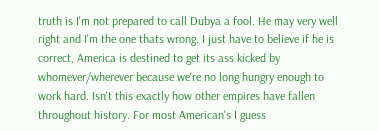truth is I'm not prepared to call Dubya a fool. He may very well right and I'm the one thats wrong. I just have to believe if he is correct, America is destined to get its ass kicked by whomever/wherever because we're no long hungry enough to work hard. Isn't this exactly how other empires have fallen throughout history. For most American's I guess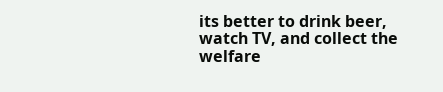its better to drink beer, watch TV, and collect the welfare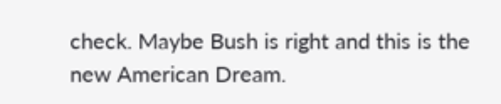check. Maybe Bush is right and this is the new American Dream.